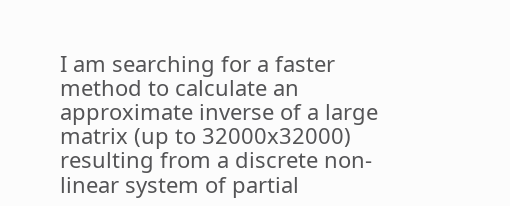I am searching for a faster method to calculate an approximate inverse of a large matrix (up to 32000x32000) resulting from a discrete non-linear system of partial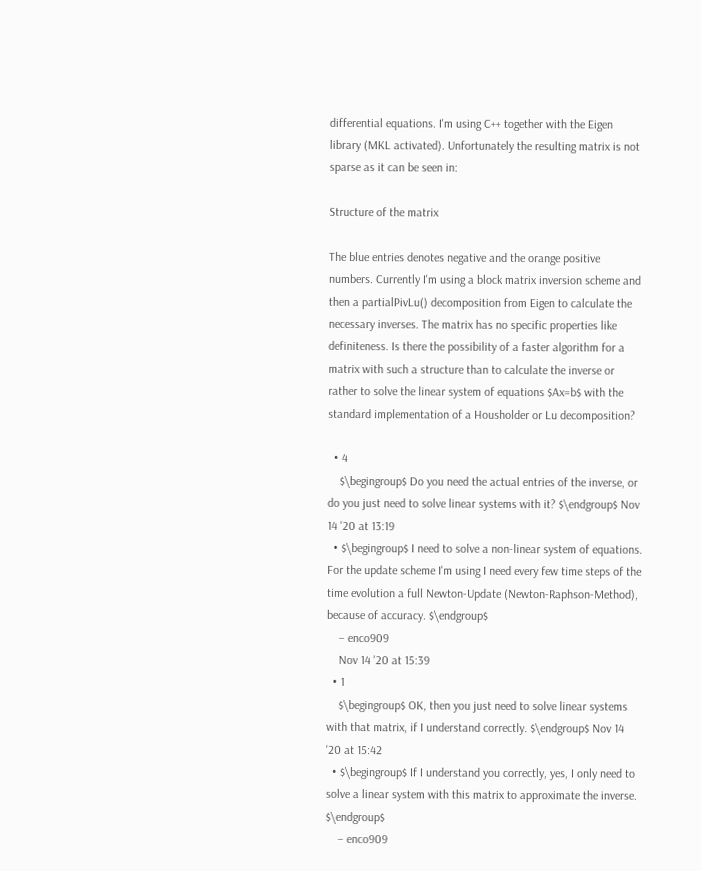differential equations. I'm using C++ together with the Eigen library (MKL activated). Unfortunately the resulting matrix is not sparse as it can be seen in:

Structure of the matrix

The blue entries denotes negative and the orange positive numbers. Currently I'm using a block matrix inversion scheme and then a partialPivLu() decomposition from Eigen to calculate the necessary inverses. The matrix has no specific properties like definiteness. Is there the possibility of a faster algorithm for a matrix with such a structure than to calculate the inverse or rather to solve the linear system of equations $Ax=b$ with the standard implementation of a Housholder or Lu decomposition?

  • 4
    $\begingroup$ Do you need the actual entries of the inverse, or do you just need to solve linear systems with it? $\endgroup$ Nov 14 '20 at 13:19
  • $\begingroup$ I need to solve a non-linear system of equations. For the update scheme I'm using I need every few time steps of the time evolution a full Newton-Update (Newton-Raphson-Method), because of accuracy. $\endgroup$
    – enco909
    Nov 14 '20 at 15:39
  • 1
    $\begingroup$ OK, then you just need to solve linear systems with that matrix, if I understand correctly. $\endgroup$ Nov 14 '20 at 15:42
  • $\begingroup$ If I understand you correctly, yes, I only need to solve a linear system with this matrix to approximate the inverse. $\endgroup$
    – enco909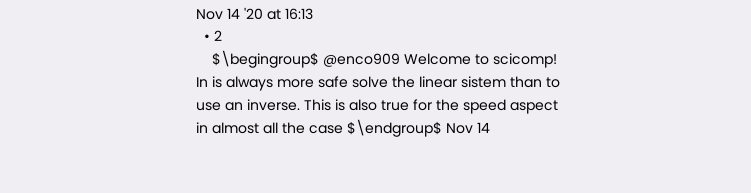Nov 14 '20 at 16:13
  • 2
    $\begingroup$ @enco909 Welcome to scicomp! In is always more safe solve the linear sistem than to use an inverse. This is also true for the speed aspect in almost all the case $\endgroup$ Nov 14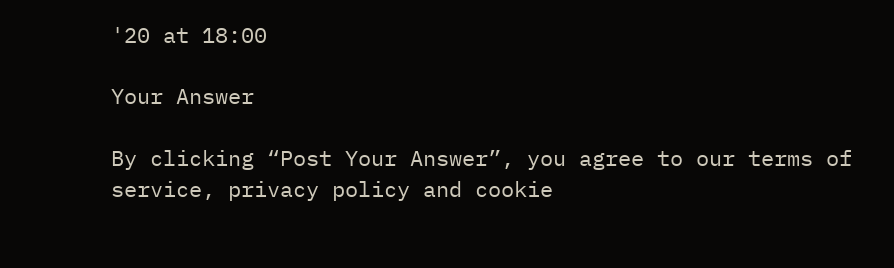'20 at 18:00

Your Answer

By clicking “Post Your Answer”, you agree to our terms of service, privacy policy and cookie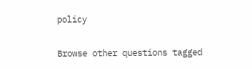policy

Browse other questions tagged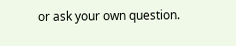or ask your own question.